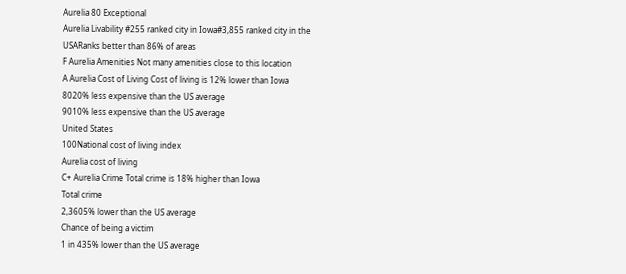Aurelia 80 Exceptional
Aurelia Livability #255 ranked city in Iowa#3,855 ranked city in the USARanks better than 86% of areas
F Aurelia Amenities Not many amenities close to this location
A Aurelia Cost of Living Cost of living is 12% lower than Iowa
8020% less expensive than the US average
9010% less expensive than the US average
United States
100National cost of living index
Aurelia cost of living
C+ Aurelia Crime Total crime is 18% higher than Iowa
Total crime
2,3605% lower than the US average
Chance of being a victim
1 in 435% lower than the US average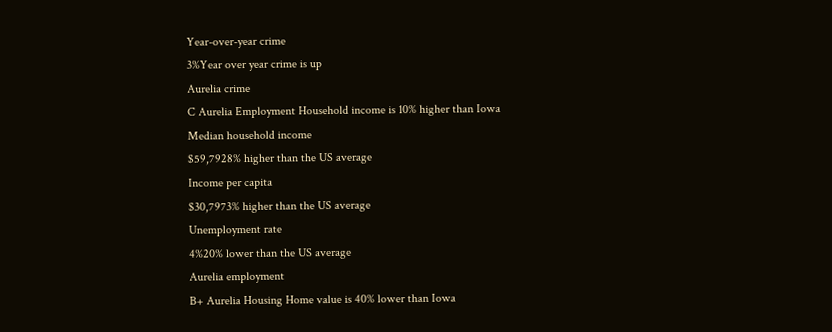Year-over-year crime
3%Year over year crime is up
Aurelia crime
C Aurelia Employment Household income is 10% higher than Iowa
Median household income
$59,7928% higher than the US average
Income per capita
$30,7973% higher than the US average
Unemployment rate
4%20% lower than the US average
Aurelia employment
B+ Aurelia Housing Home value is 40% lower than Iowa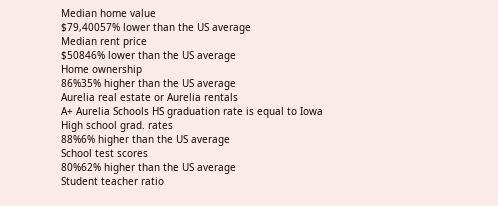Median home value
$79,40057% lower than the US average
Median rent price
$50846% lower than the US average
Home ownership
86%35% higher than the US average
Aurelia real estate or Aurelia rentals
A+ Aurelia Schools HS graduation rate is equal to Iowa
High school grad. rates
88%6% higher than the US average
School test scores
80%62% higher than the US average
Student teacher ratio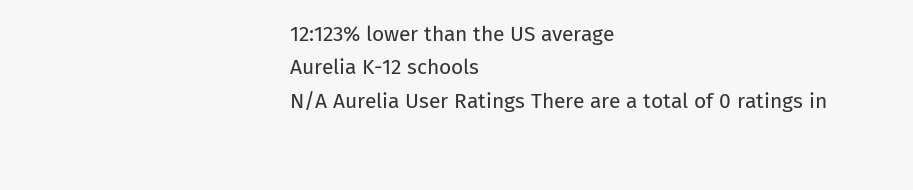12:123% lower than the US average
Aurelia K-12 schools
N/A Aurelia User Ratings There are a total of 0 ratings in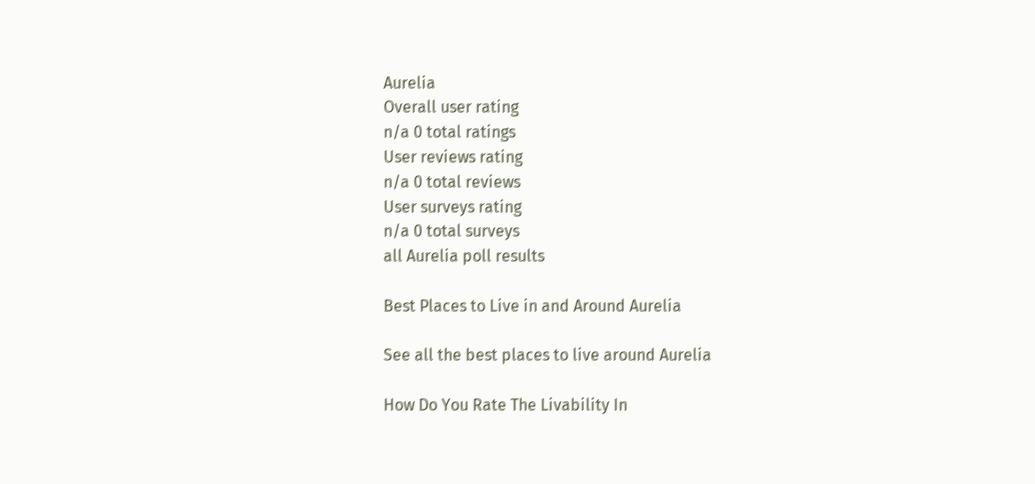Aurelia
Overall user rating
n/a 0 total ratings
User reviews rating
n/a 0 total reviews
User surveys rating
n/a 0 total surveys
all Aurelia poll results

Best Places to Live in and Around Aurelia

See all the best places to live around Aurelia

How Do You Rate The Livability In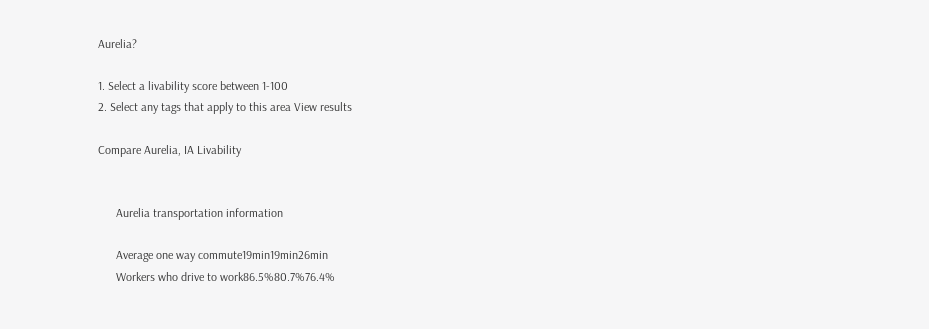Aurelia?

1. Select a livability score between 1-100
2. Select any tags that apply to this area View results

Compare Aurelia, IA Livability


      Aurelia transportation information

      Average one way commute19min19min26min
      Workers who drive to work86.5%80.7%76.4%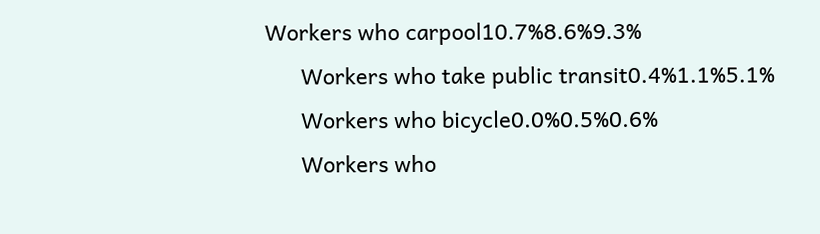Workers who carpool10.7%8.6%9.3%
      Workers who take public transit0.4%1.1%5.1%
      Workers who bicycle0.0%0.5%0.6%
      Workers who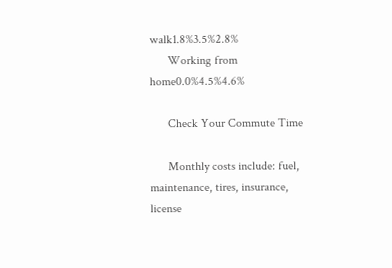walk1.8%3.5%2.8%
      Working from home0.0%4.5%4.6%

      Check Your Commute Time

      Monthly costs include: fuel, maintenance, tires, insurance, license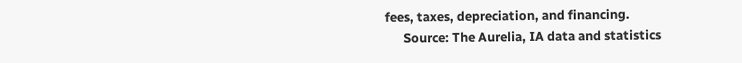fees, taxes, depreciation, and financing.
      Source: The Aurelia, IA data and statistics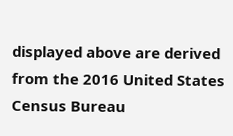displayed above are derived from the 2016 United States Census Bureau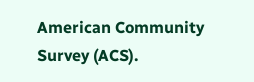American Community Survey (ACS).